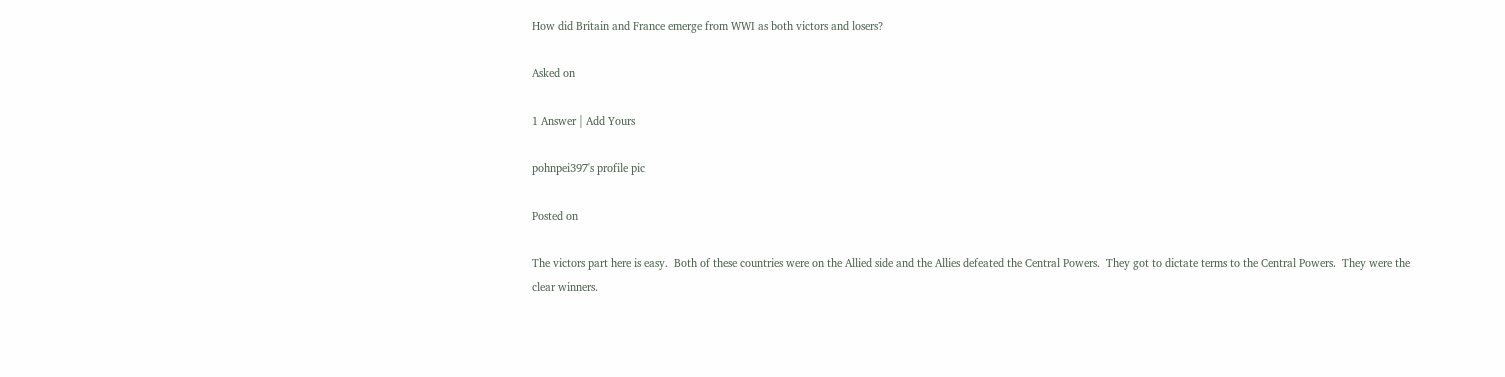How did Britain and France emerge from WWI as both victors and losers?

Asked on

1 Answer | Add Yours

pohnpei397's profile pic

Posted on

The victors part here is easy.  Both of these countries were on the Allied side and the Allies defeated the Central Powers.  They got to dictate terms to the Central Powers.  They were the clear winners.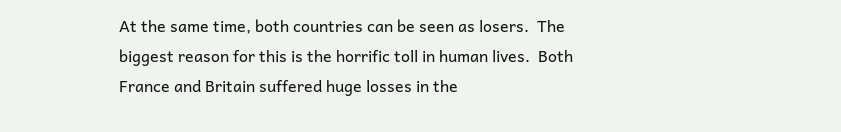At the same time, both countries can be seen as losers.  The biggest reason for this is the horrific toll in human lives.  Both France and Britain suffered huge losses in the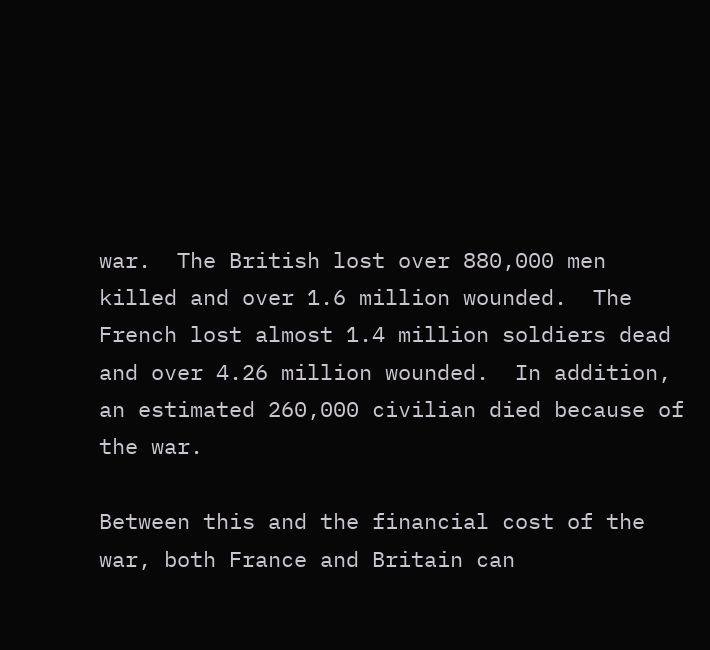war.  The British lost over 880,000 men killed and over 1.6 million wounded.  The French lost almost 1.4 million soldiers dead and over 4.26 million wounded.  In addition, an estimated 260,000 civilian died because of the war.

Between this and the financial cost of the war, both France and Britain can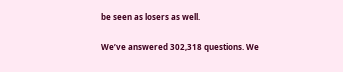be seen as losers as well.

We’ve answered 302,318 questions. We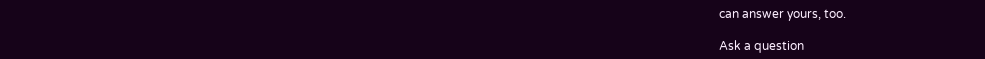can answer yours, too.

Ask a question